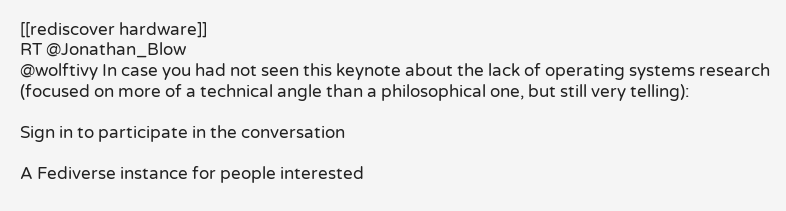[[rediscover hardware]]
RT @Jonathan_Blow
@wolftivy In case you had not seen this keynote about the lack of operating systems research (focused on more of a technical angle than a philosophical one, but still very telling):

Sign in to participate in the conversation

A Fediverse instance for people interested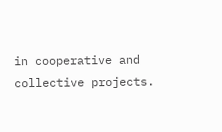in cooperative and collective projects.